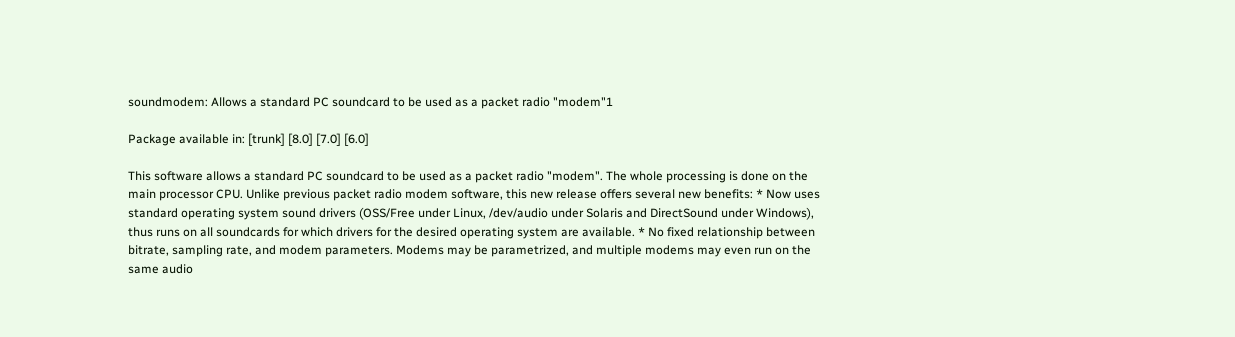soundmodem: Allows a standard PC soundcard to be used as a packet radio "modem"1

Package available in: [trunk] [8.0] [7.0] [6.0]

This software allows a standard PC soundcard to be used as a packet radio "modem". The whole processing is done on the main processor CPU. Unlike previous packet radio modem software, this new release offers several new benefits: * Now uses standard operating system sound drivers (OSS/Free under Linux, /dev/audio under Solaris and DirectSound under Windows), thus runs on all soundcards for which drivers for the desired operating system are available. * No fixed relationship between bitrate, sampling rate, and modem parameters. Modems may be parametrized, and multiple modems may even run on the same audio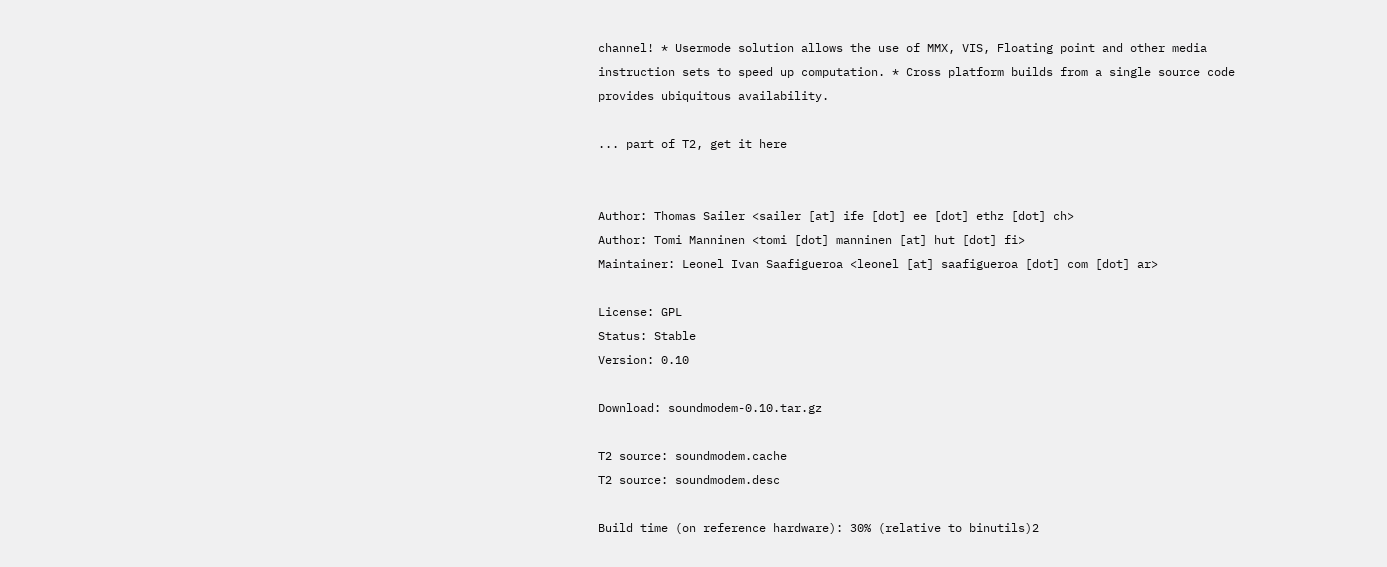channel! * Usermode solution allows the use of MMX, VIS, Floating point and other media instruction sets to speed up computation. * Cross platform builds from a single source code provides ubiquitous availability.

... part of T2, get it here


Author: Thomas Sailer <sailer [at] ife [dot] ee [dot] ethz [dot] ch>
Author: Tomi Manninen <tomi [dot] manninen [at] hut [dot] fi>
Maintainer: Leonel Ivan Saafigueroa <leonel [at] saafigueroa [dot] com [dot] ar>

License: GPL
Status: Stable
Version: 0.10

Download: soundmodem-0.10.tar.gz

T2 source: soundmodem.cache
T2 source: soundmodem.desc

Build time (on reference hardware): 30% (relative to binutils)2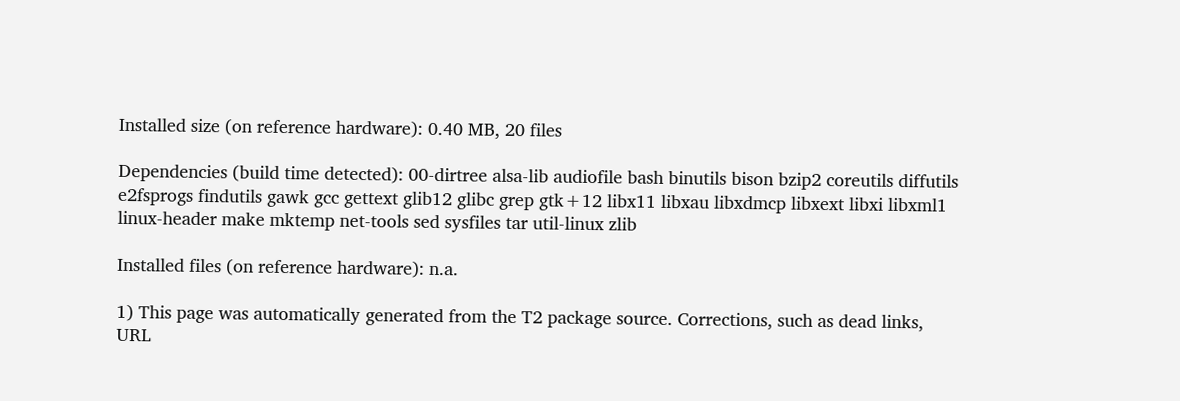Installed size (on reference hardware): 0.40 MB, 20 files

Dependencies (build time detected): 00-dirtree alsa-lib audiofile bash binutils bison bzip2 coreutils diffutils e2fsprogs findutils gawk gcc gettext glib12 glibc grep gtk+12 libx11 libxau libxdmcp libxext libxi libxml1 linux-header make mktemp net-tools sed sysfiles tar util-linux zlib

Installed files (on reference hardware): n.a.

1) This page was automatically generated from the T2 package source. Corrections, such as dead links, URL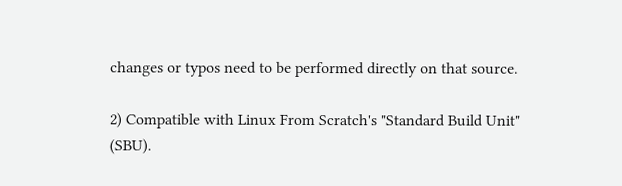changes or typos need to be performed directly on that source.

2) Compatible with Linux From Scratch's "Standard Build Unit" (SBU).